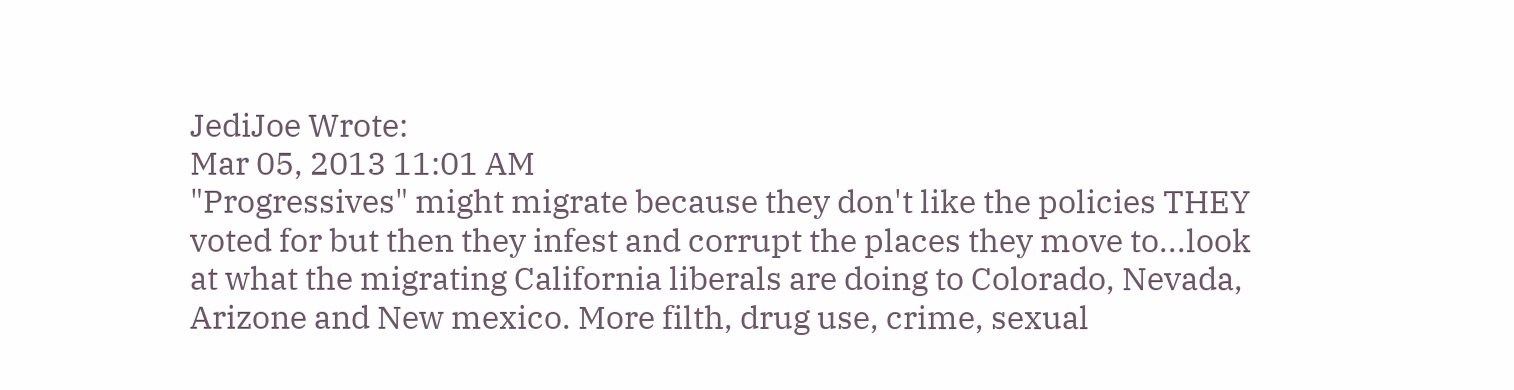JediJoe Wrote:
Mar 05, 2013 11:01 AM
"Progressives" might migrate because they don't like the policies THEY voted for but then they infest and corrupt the places they move to...look at what the migrating California liberals are doing to Colorado, Nevada, Arizone and New mexico. More filth, drug use, crime, sexual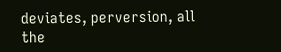deviates, perversion, all the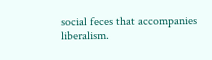social feces that accompanies liberalism.